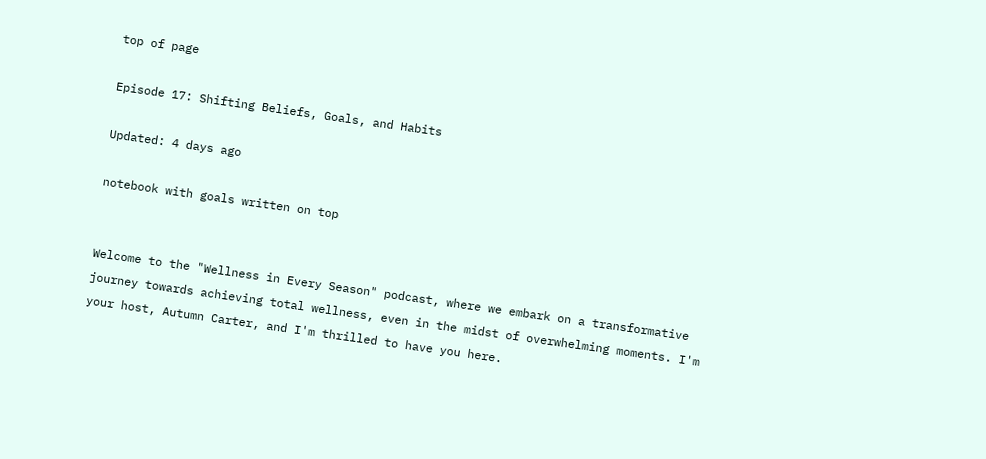top of page

Episode 17: Shifting Beliefs, Goals, and Habits

Updated: 4 days ago

notebook with goals written on top


Welcome to the "Wellness in Every Season" podcast, where we embark on a transformative journey towards achieving total wellness, even in the midst of overwhelming moments. I'm your host, Autumn Carter, and I'm thrilled to have you here.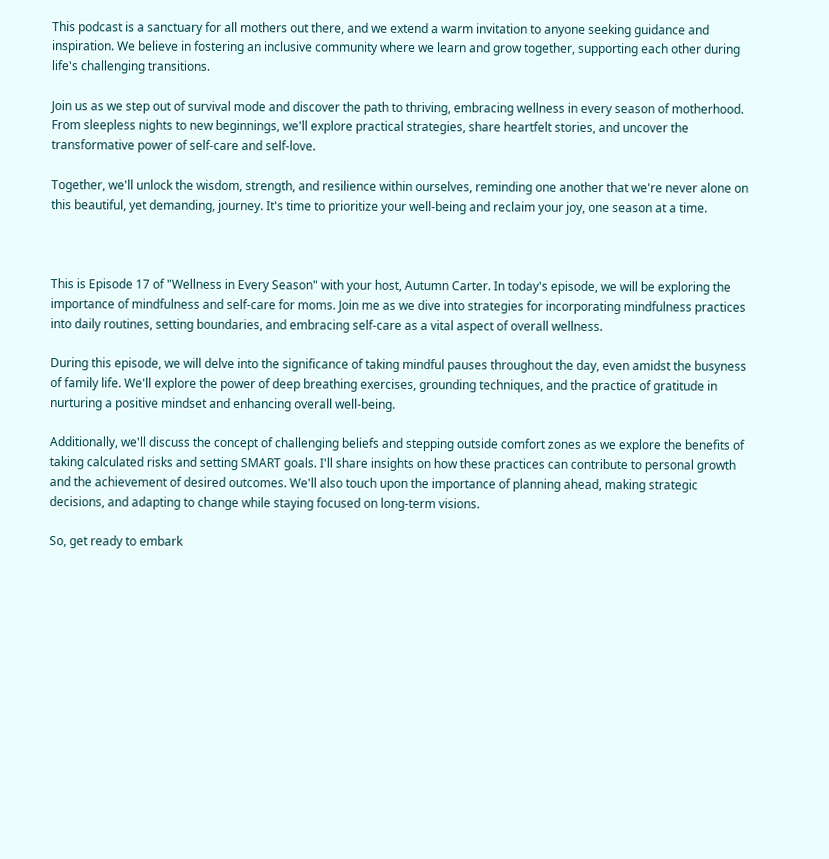This podcast is a sanctuary for all mothers out there, and we extend a warm invitation to anyone seeking guidance and inspiration. We believe in fostering an inclusive community where we learn and grow together, supporting each other during life's challenging transitions.

Join us as we step out of survival mode and discover the path to thriving, embracing wellness in every season of motherhood. From sleepless nights to new beginnings, we'll explore practical strategies, share heartfelt stories, and uncover the transformative power of self-care and self-love.

Together, we'll unlock the wisdom, strength, and resilience within ourselves, reminding one another that we're never alone on this beautiful, yet demanding, journey. It's time to prioritize your well-being and reclaim your joy, one season at a time.



This is Episode 17 of "Wellness in Every Season" with your host, Autumn Carter. In today's episode, we will be exploring the importance of mindfulness and self-care for moms. Join me as we dive into strategies for incorporating mindfulness practices into daily routines, setting boundaries, and embracing self-care as a vital aspect of overall wellness.

During this episode, we will delve into the significance of taking mindful pauses throughout the day, even amidst the busyness of family life. We'll explore the power of deep breathing exercises, grounding techniques, and the practice of gratitude in nurturing a positive mindset and enhancing overall well-being.

Additionally, we'll discuss the concept of challenging beliefs and stepping outside comfort zones as we explore the benefits of taking calculated risks and setting SMART goals. I'll share insights on how these practices can contribute to personal growth and the achievement of desired outcomes. We'll also touch upon the importance of planning ahead, making strategic decisions, and adapting to change while staying focused on long-term visions.

So, get ready to embark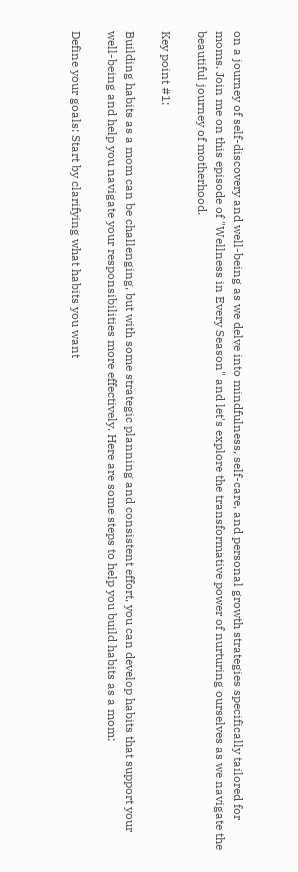on a journey of self-discovery and well-being as we delve into mindfulness, self-care, and personal growth strategies specifically tailored for moms. Join me on this episode of "Wellness in Every Season" and let's explore the transformative power of nurturing ourselves as we navigate the beautiful journey of motherhood.

Key point #1:

Building habits as a mom can be challenging, but with some strategic planning and consistent effort, you can develop habits that support your well-being and help you navigate your responsibilities more effectively. Here are some steps to help you build habits as a mom:

Define your goals: Start by clarifying what habits you want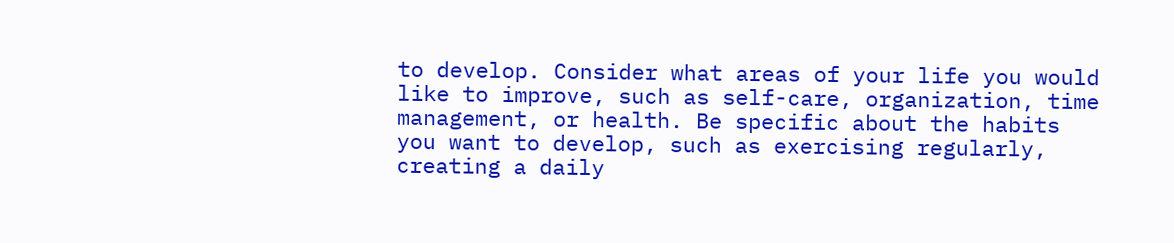to develop. Consider what areas of your life you would like to improve, such as self-care, organization, time management, or health. Be specific about the habits you want to develop, such as exercising regularly, creating a daily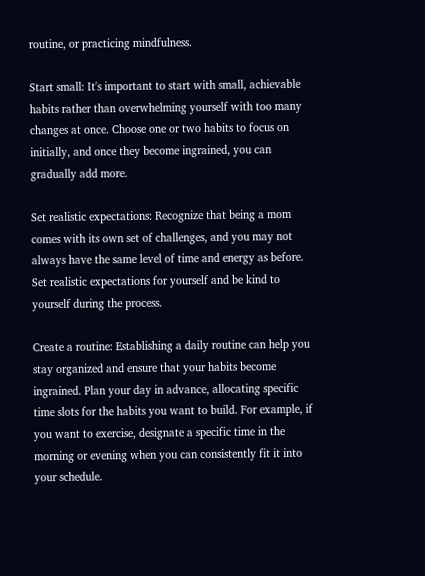routine, or practicing mindfulness.

Start small: It's important to start with small, achievable habits rather than overwhelming yourself with too many changes at once. Choose one or two habits to focus on initially, and once they become ingrained, you can gradually add more.

Set realistic expectations: Recognize that being a mom comes with its own set of challenges, and you may not always have the same level of time and energy as before. Set realistic expectations for yourself and be kind to yourself during the process.

Create a routine: Establishing a daily routine can help you stay organized and ensure that your habits become ingrained. Plan your day in advance, allocating specific time slots for the habits you want to build. For example, if you want to exercise, designate a specific time in the morning or evening when you can consistently fit it into your schedule.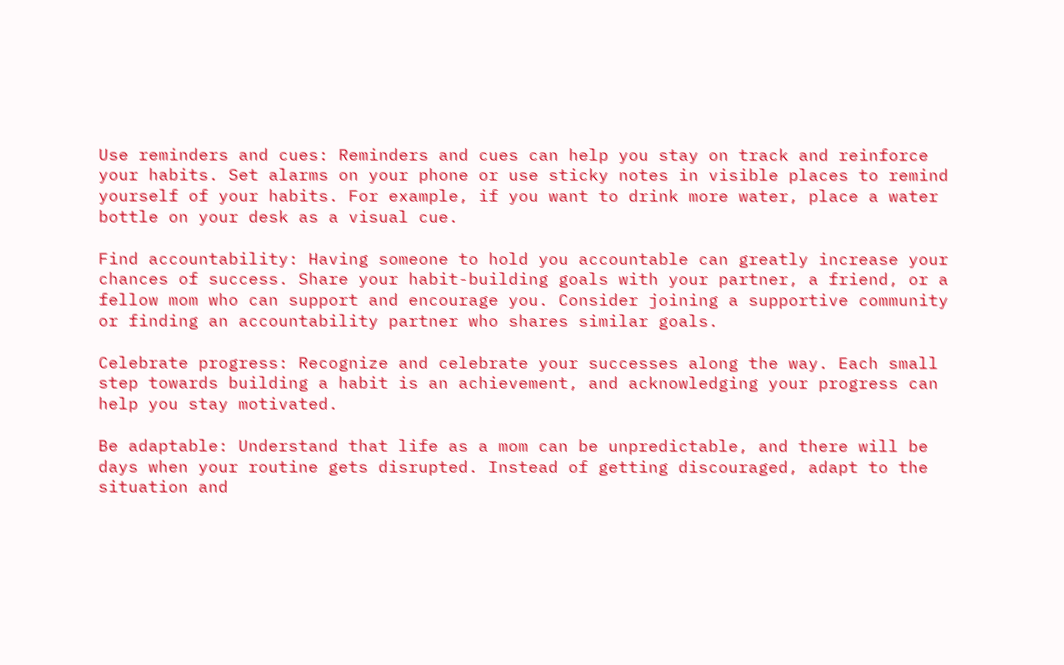Use reminders and cues: Reminders and cues can help you stay on track and reinforce your habits. Set alarms on your phone or use sticky notes in visible places to remind yourself of your habits. For example, if you want to drink more water, place a water bottle on your desk as a visual cue.

Find accountability: Having someone to hold you accountable can greatly increase your chances of success. Share your habit-building goals with your partner, a friend, or a fellow mom who can support and encourage you. Consider joining a supportive community or finding an accountability partner who shares similar goals.

Celebrate progress: Recognize and celebrate your successes along the way. Each small step towards building a habit is an achievement, and acknowledging your progress can help you stay motivated.

Be adaptable: Understand that life as a mom can be unpredictable, and there will be days when your routine gets disrupted. Instead of getting discouraged, adapt to the situation and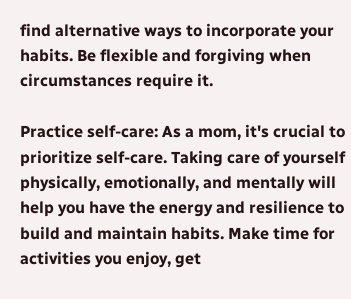find alternative ways to incorporate your habits. Be flexible and forgiving when circumstances require it.

Practice self-care: As a mom, it's crucial to prioritize self-care. Taking care of yourself physically, emotionally, and mentally will help you have the energy and resilience to build and maintain habits. Make time for activities you enjoy, get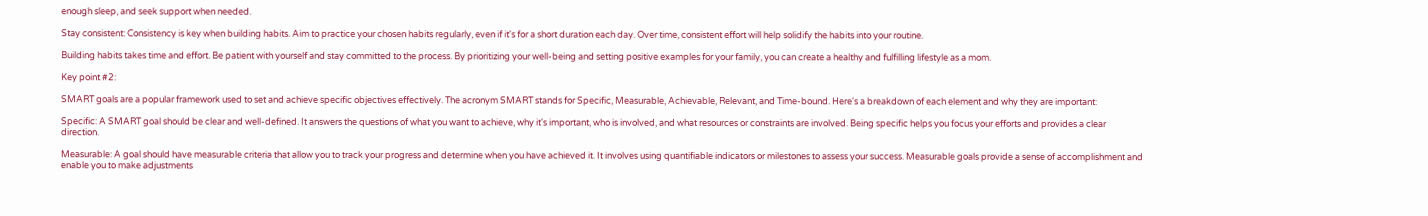enough sleep, and seek support when needed.

Stay consistent: Consistency is key when building habits. Aim to practice your chosen habits regularly, even if it's for a short duration each day. Over time, consistent effort will help solidify the habits into your routine.

Building habits takes time and effort. Be patient with yourself and stay committed to the process. By prioritizing your well-being and setting positive examples for your family, you can create a healthy and fulfilling lifestyle as a mom.

Key point #2:

SMART goals are a popular framework used to set and achieve specific objectives effectively. The acronym SMART stands for Specific, Measurable, Achievable, Relevant, and Time-bound. Here's a breakdown of each element and why they are important:

Specific: A SMART goal should be clear and well-defined. It answers the questions of what you want to achieve, why it's important, who is involved, and what resources or constraints are involved. Being specific helps you focus your efforts and provides a clear direction.

Measurable: A goal should have measurable criteria that allow you to track your progress and determine when you have achieved it. It involves using quantifiable indicators or milestones to assess your success. Measurable goals provide a sense of accomplishment and enable you to make adjustments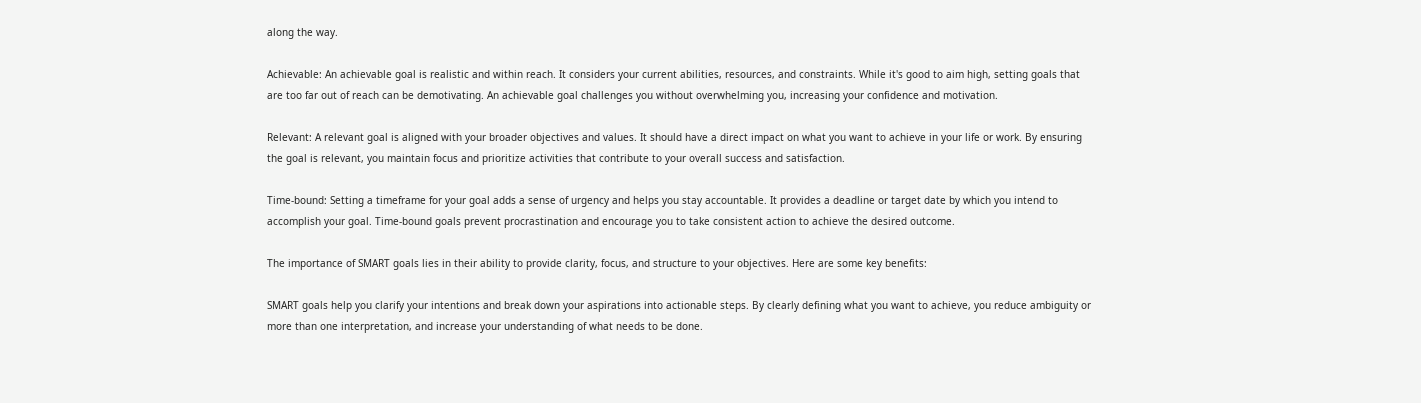along the way.

Achievable: An achievable goal is realistic and within reach. It considers your current abilities, resources, and constraints. While it's good to aim high, setting goals that are too far out of reach can be demotivating. An achievable goal challenges you without overwhelming you, increasing your confidence and motivation.

Relevant: A relevant goal is aligned with your broader objectives and values. It should have a direct impact on what you want to achieve in your life or work. By ensuring the goal is relevant, you maintain focus and prioritize activities that contribute to your overall success and satisfaction.

Time-bound: Setting a timeframe for your goal adds a sense of urgency and helps you stay accountable. It provides a deadline or target date by which you intend to accomplish your goal. Time-bound goals prevent procrastination and encourage you to take consistent action to achieve the desired outcome.

The importance of SMART goals lies in their ability to provide clarity, focus, and structure to your objectives. Here are some key benefits:

SMART goals help you clarify your intentions and break down your aspirations into actionable steps. By clearly defining what you want to achieve, you reduce ambiguity or more than one interpretation, and increase your understanding of what needs to be done.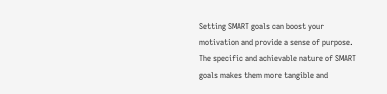Setting SMART goals can boost your motivation and provide a sense of purpose. The specific and achievable nature of SMART goals makes them more tangible and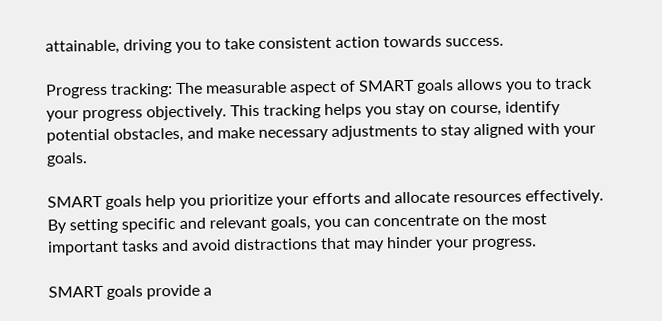attainable, driving you to take consistent action towards success.

Progress tracking: The measurable aspect of SMART goals allows you to track your progress objectively. This tracking helps you stay on course, identify potential obstacles, and make necessary adjustments to stay aligned with your goals.

SMART goals help you prioritize your efforts and allocate resources effectively. By setting specific and relevant goals, you can concentrate on the most important tasks and avoid distractions that may hinder your progress.

SMART goals provide a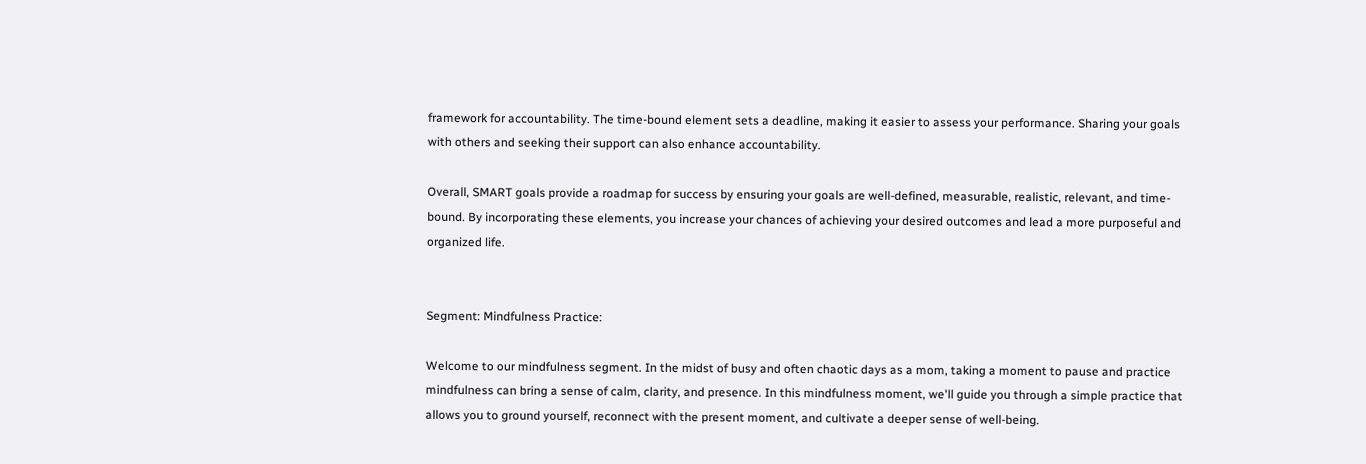framework for accountability. The time-bound element sets a deadline, making it easier to assess your performance. Sharing your goals with others and seeking their support can also enhance accountability.

Overall, SMART goals provide a roadmap for success by ensuring your goals are well-defined, measurable, realistic, relevant, and time-bound. By incorporating these elements, you increase your chances of achieving your desired outcomes and lead a more purposeful and organized life.


Segment: Mindfulness Practice:

Welcome to our mindfulness segment. In the midst of busy and often chaotic days as a mom, taking a moment to pause and practice mindfulness can bring a sense of calm, clarity, and presence. In this mindfulness moment, we'll guide you through a simple practice that allows you to ground yourself, reconnect with the present moment, and cultivate a deeper sense of well-being.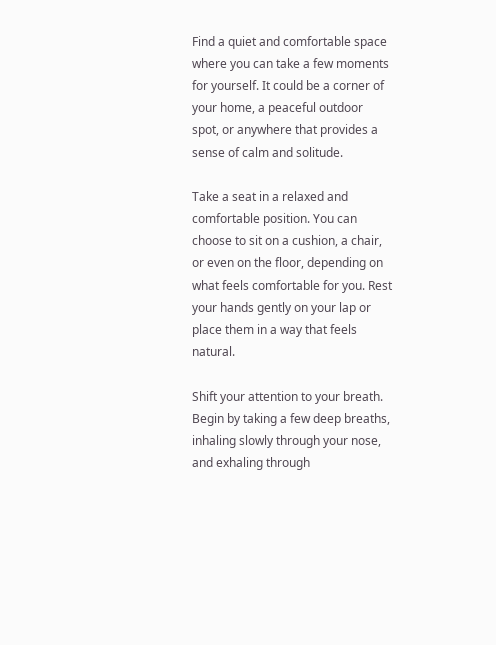Find a quiet and comfortable space where you can take a few moments for yourself. It could be a corner of your home, a peaceful outdoor spot, or anywhere that provides a sense of calm and solitude.

Take a seat in a relaxed and comfortable position. You can choose to sit on a cushion, a chair, or even on the floor, depending on what feels comfortable for you. Rest your hands gently on your lap or place them in a way that feels natural.

Shift your attention to your breath. Begin by taking a few deep breaths, inhaling slowly through your nose, and exhaling through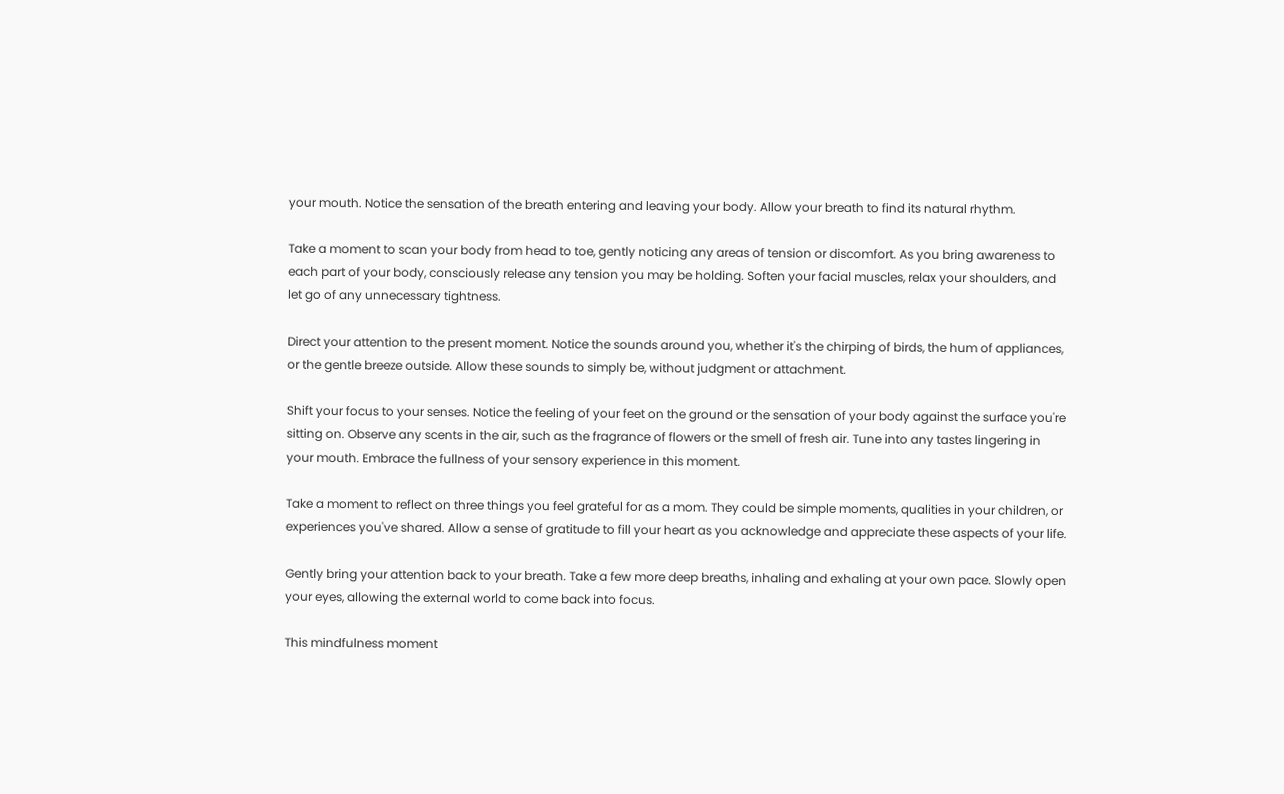your mouth. Notice the sensation of the breath entering and leaving your body. Allow your breath to find its natural rhythm.

Take a moment to scan your body from head to toe, gently noticing any areas of tension or discomfort. As you bring awareness to each part of your body, consciously release any tension you may be holding. Soften your facial muscles, relax your shoulders, and let go of any unnecessary tightness.

Direct your attention to the present moment. Notice the sounds around you, whether it's the chirping of birds, the hum of appliances, or the gentle breeze outside. Allow these sounds to simply be, without judgment or attachment.

Shift your focus to your senses. Notice the feeling of your feet on the ground or the sensation of your body against the surface you're sitting on. Observe any scents in the air, such as the fragrance of flowers or the smell of fresh air. Tune into any tastes lingering in your mouth. Embrace the fullness of your sensory experience in this moment.

Take a moment to reflect on three things you feel grateful for as a mom. They could be simple moments, qualities in your children, or experiences you've shared. Allow a sense of gratitude to fill your heart as you acknowledge and appreciate these aspects of your life.

Gently bring your attention back to your breath. Take a few more deep breaths, inhaling and exhaling at your own pace. Slowly open your eyes, allowing the external world to come back into focus.

This mindfulness moment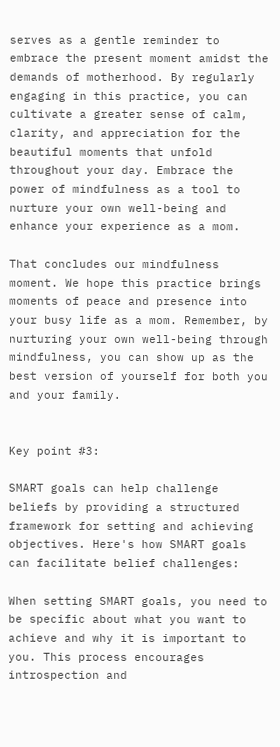serves as a gentle reminder to embrace the present moment amidst the demands of motherhood. By regularly engaging in this practice, you can cultivate a greater sense of calm, clarity, and appreciation for the beautiful moments that unfold throughout your day. Embrace the power of mindfulness as a tool to nurture your own well-being and enhance your experience as a mom.

That concludes our mindfulness moment. We hope this practice brings moments of peace and presence into your busy life as a mom. Remember, by nurturing your own well-being through mindfulness, you can show up as the best version of yourself for both you and your family.


Key point #3:

SMART goals can help challenge beliefs by providing a structured framework for setting and achieving objectives. Here's how SMART goals can facilitate belief challenges:

When setting SMART goals, you need to be specific about what you want to achieve and why it is important to you. This process encourages introspection and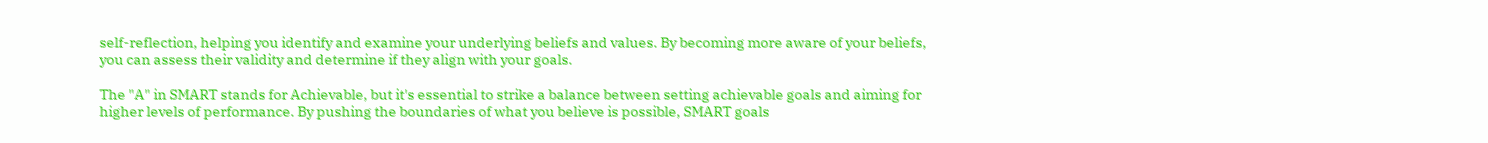self-reflection, helping you identify and examine your underlying beliefs and values. By becoming more aware of your beliefs, you can assess their validity and determine if they align with your goals.

The "A" in SMART stands for Achievable, but it's essential to strike a balance between setting achievable goals and aiming for higher levels of performance. By pushing the boundaries of what you believe is possible, SMART goals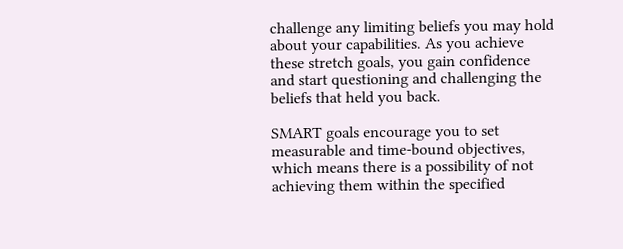challenge any limiting beliefs you may hold about your capabilities. As you achieve these stretch goals, you gain confidence and start questioning and challenging the beliefs that held you back.

SMART goals encourage you to set measurable and time-bound objectives, which means there is a possibility of not achieving them within the specified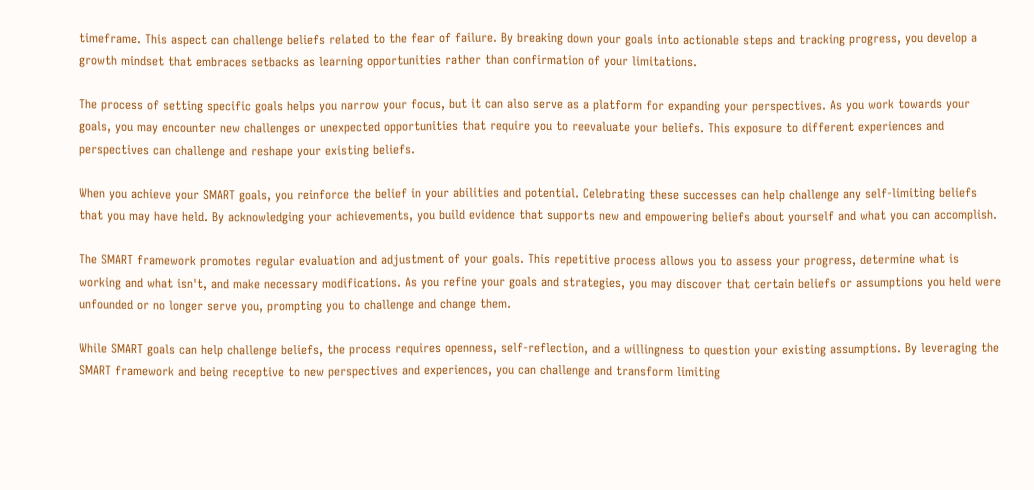timeframe. This aspect can challenge beliefs related to the fear of failure. By breaking down your goals into actionable steps and tracking progress, you develop a growth mindset that embraces setbacks as learning opportunities rather than confirmation of your limitations.

The process of setting specific goals helps you narrow your focus, but it can also serve as a platform for expanding your perspectives. As you work towards your goals, you may encounter new challenges or unexpected opportunities that require you to reevaluate your beliefs. This exposure to different experiences and perspectives can challenge and reshape your existing beliefs.

When you achieve your SMART goals, you reinforce the belief in your abilities and potential. Celebrating these successes can help challenge any self-limiting beliefs that you may have held. By acknowledging your achievements, you build evidence that supports new and empowering beliefs about yourself and what you can accomplish.

The SMART framework promotes regular evaluation and adjustment of your goals. This repetitive process allows you to assess your progress, determine what is working and what isn't, and make necessary modifications. As you refine your goals and strategies, you may discover that certain beliefs or assumptions you held were unfounded or no longer serve you, prompting you to challenge and change them.

While SMART goals can help challenge beliefs, the process requires openness, self-reflection, and a willingness to question your existing assumptions. By leveraging the SMART framework and being receptive to new perspectives and experiences, you can challenge and transform limiting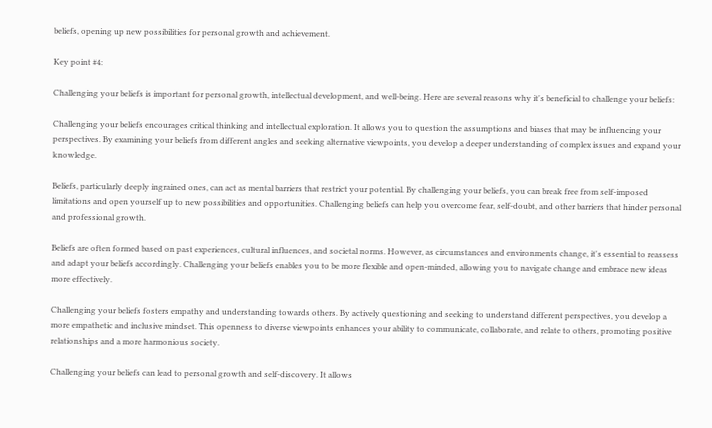beliefs, opening up new possibilities for personal growth and achievement.

Key point #4:

Challenging your beliefs is important for personal growth, intellectual development, and well-being. Here are several reasons why it's beneficial to challenge your beliefs:

Challenging your beliefs encourages critical thinking and intellectual exploration. It allows you to question the assumptions and biases that may be influencing your perspectives. By examining your beliefs from different angles and seeking alternative viewpoints, you develop a deeper understanding of complex issues and expand your knowledge.

Beliefs, particularly deeply ingrained ones, can act as mental barriers that restrict your potential. By challenging your beliefs, you can break free from self-imposed limitations and open yourself up to new possibilities and opportunities. Challenging beliefs can help you overcome fear, self-doubt, and other barriers that hinder personal and professional growth.

Beliefs are often formed based on past experiences, cultural influences, and societal norms. However, as circumstances and environments change, it's essential to reassess and adapt your beliefs accordingly. Challenging your beliefs enables you to be more flexible and open-minded, allowing you to navigate change and embrace new ideas more effectively.

Challenging your beliefs fosters empathy and understanding towards others. By actively questioning and seeking to understand different perspectives, you develop a more empathetic and inclusive mindset. This openness to diverse viewpoints enhances your ability to communicate, collaborate, and relate to others, promoting positive relationships and a more harmonious society.

Challenging your beliefs can lead to personal growth and self-discovery. It allows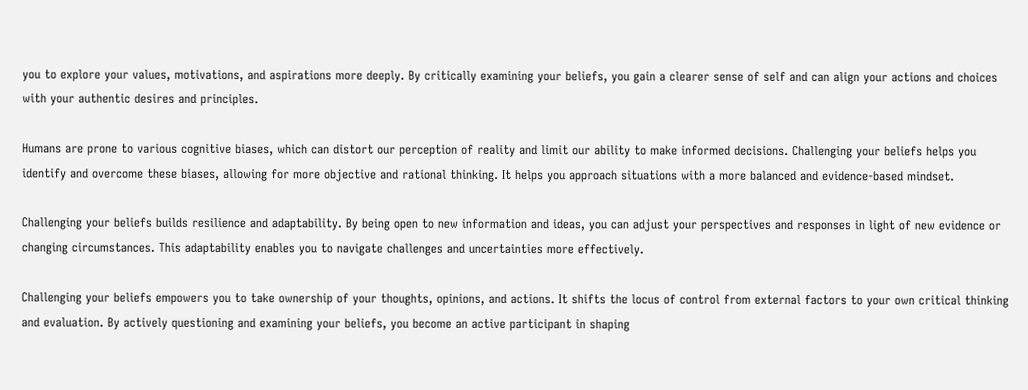you to explore your values, motivations, and aspirations more deeply. By critically examining your beliefs, you gain a clearer sense of self and can align your actions and choices with your authentic desires and principles.

Humans are prone to various cognitive biases, which can distort our perception of reality and limit our ability to make informed decisions. Challenging your beliefs helps you identify and overcome these biases, allowing for more objective and rational thinking. It helps you approach situations with a more balanced and evidence-based mindset.

Challenging your beliefs builds resilience and adaptability. By being open to new information and ideas, you can adjust your perspectives and responses in light of new evidence or changing circumstances. This adaptability enables you to navigate challenges and uncertainties more effectively.

Challenging your beliefs empowers you to take ownership of your thoughts, opinions, and actions. It shifts the locus of control from external factors to your own critical thinking and evaluation. By actively questioning and examining your beliefs, you become an active participant in shaping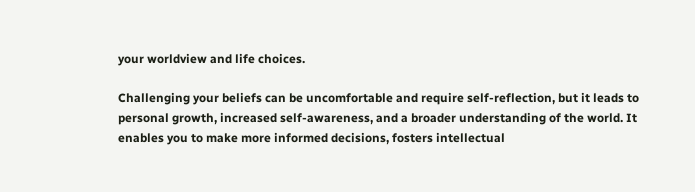your worldview and life choices.

Challenging your beliefs can be uncomfortable and require self-reflection, but it leads to personal growth, increased self-awareness, and a broader understanding of the world. It enables you to make more informed decisions, fosters intellectual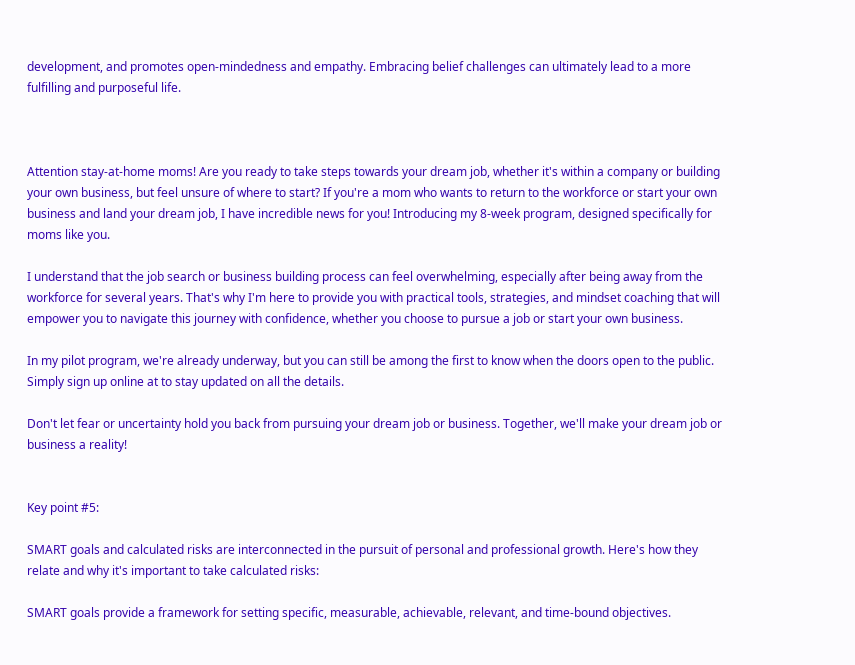development, and promotes open-mindedness and empathy. Embracing belief challenges can ultimately lead to a more fulfilling and purposeful life.



Attention stay-at-home moms! Are you ready to take steps towards your dream job, whether it's within a company or building your own business, but feel unsure of where to start? If you're a mom who wants to return to the workforce or start your own business and land your dream job, I have incredible news for you! Introducing my 8-week program, designed specifically for moms like you.

I understand that the job search or business building process can feel overwhelming, especially after being away from the workforce for several years. That's why I'm here to provide you with practical tools, strategies, and mindset coaching that will empower you to navigate this journey with confidence, whether you choose to pursue a job or start your own business.

In my pilot program, we're already underway, but you can still be among the first to know when the doors open to the public. Simply sign up online at to stay updated on all the details.

Don't let fear or uncertainty hold you back from pursuing your dream job or business. Together, we'll make your dream job or business a reality!


Key point #5:

SMART goals and calculated risks are interconnected in the pursuit of personal and professional growth. Here's how they relate and why it's important to take calculated risks:

SMART goals provide a framework for setting specific, measurable, achievable, relevant, and time-bound objectives.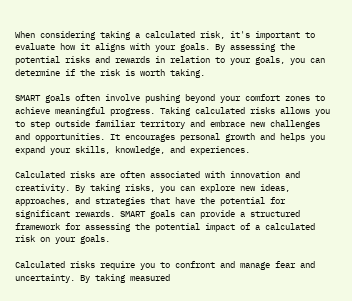When considering taking a calculated risk, it's important to evaluate how it aligns with your goals. By assessing the potential risks and rewards in relation to your goals, you can determine if the risk is worth taking.

SMART goals often involve pushing beyond your comfort zones to achieve meaningful progress. Taking calculated risks allows you to step outside familiar territory and embrace new challenges and opportunities. It encourages personal growth and helps you expand your skills, knowledge, and experiences.

Calculated risks are often associated with innovation and creativity. By taking risks, you can explore new ideas, approaches, and strategies that have the potential for significant rewards. SMART goals can provide a structured framework for assessing the potential impact of a calculated risk on your goals.

Calculated risks require you to confront and manage fear and uncertainty. By taking measured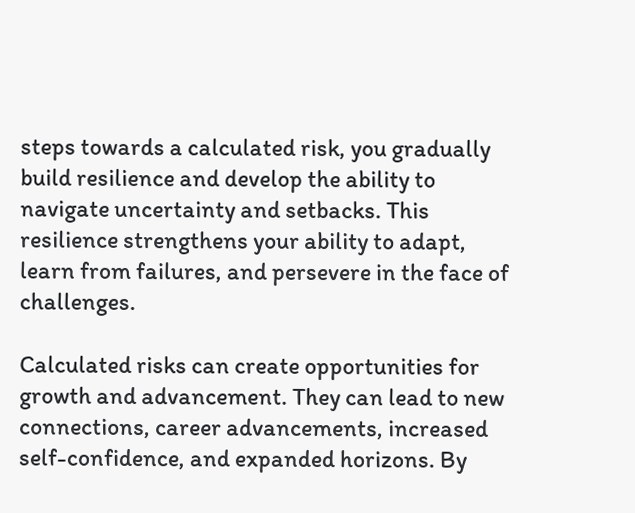steps towards a calculated risk, you gradually build resilience and develop the ability to navigate uncertainty and setbacks. This resilience strengthens your ability to adapt, learn from failures, and persevere in the face of challenges.

Calculated risks can create opportunities for growth and advancement. They can lead to new connections, career advancements, increased self-confidence, and expanded horizons. By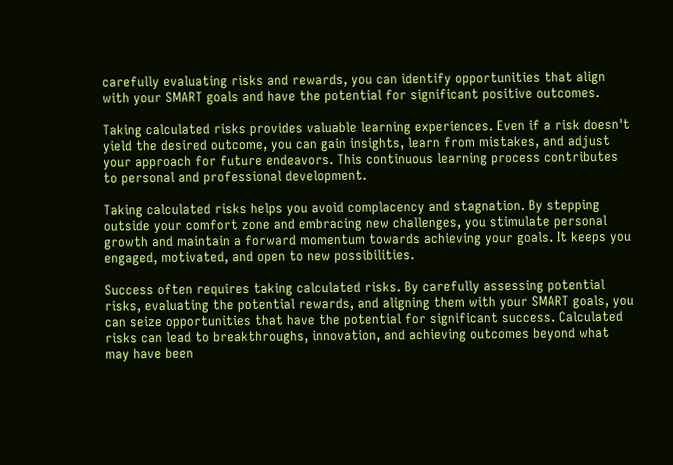carefully evaluating risks and rewards, you can identify opportunities that align with your SMART goals and have the potential for significant positive outcomes.

Taking calculated risks provides valuable learning experiences. Even if a risk doesn't yield the desired outcome, you can gain insights, learn from mistakes, and adjust your approach for future endeavors. This continuous learning process contributes to personal and professional development.

Taking calculated risks helps you avoid complacency and stagnation. By stepping outside your comfort zone and embracing new challenges, you stimulate personal growth and maintain a forward momentum towards achieving your goals. It keeps you engaged, motivated, and open to new possibilities.

Success often requires taking calculated risks. By carefully assessing potential risks, evaluating the potential rewards, and aligning them with your SMART goals, you can seize opportunities that have the potential for significant success. Calculated risks can lead to breakthroughs, innovation, and achieving outcomes beyond what may have been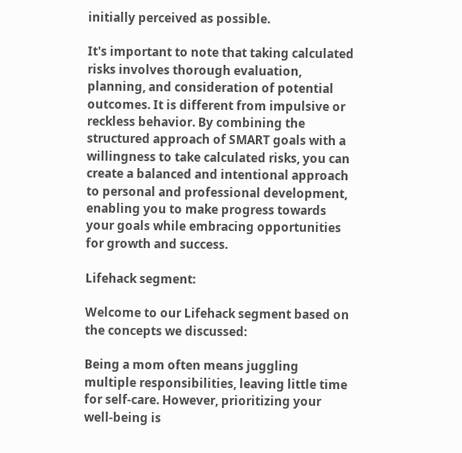initially perceived as possible.

It's important to note that taking calculated risks involves thorough evaluation, planning, and consideration of potential outcomes. It is different from impulsive or reckless behavior. By combining the structured approach of SMART goals with a willingness to take calculated risks, you can create a balanced and intentional approach to personal and professional development, enabling you to make progress towards your goals while embracing opportunities for growth and success.

Lifehack segment:

Welcome to our Lifehack segment based on the concepts we discussed:

Being a mom often means juggling multiple responsibilities, leaving little time for self-care. However, prioritizing your well-being is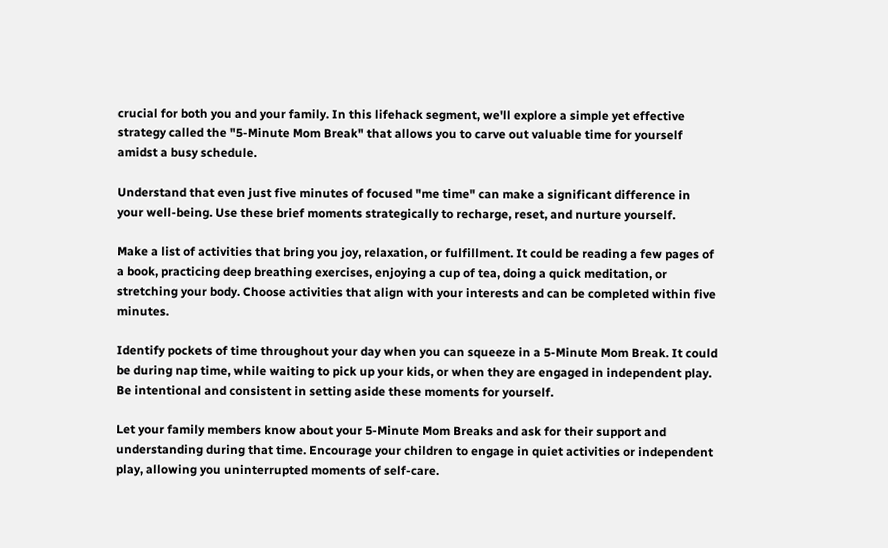crucial for both you and your family. In this lifehack segment, we'll explore a simple yet effective strategy called the "5-Minute Mom Break" that allows you to carve out valuable time for yourself amidst a busy schedule.

Understand that even just five minutes of focused "me time" can make a significant difference in your well-being. Use these brief moments strategically to recharge, reset, and nurture yourself.

Make a list of activities that bring you joy, relaxation, or fulfillment. It could be reading a few pages of a book, practicing deep breathing exercises, enjoying a cup of tea, doing a quick meditation, or stretching your body. Choose activities that align with your interests and can be completed within five minutes.

Identify pockets of time throughout your day when you can squeeze in a 5-Minute Mom Break. It could be during nap time, while waiting to pick up your kids, or when they are engaged in independent play. Be intentional and consistent in setting aside these moments for yourself.

Let your family members know about your 5-Minute Mom Breaks and ask for their support and understanding during that time. Encourage your children to engage in quiet activities or independent play, allowing you uninterrupted moments of self-care.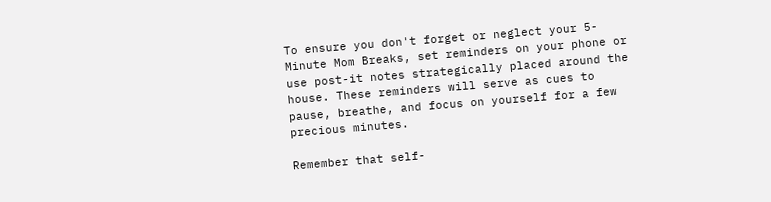To ensure you don't forget or neglect your 5-Minute Mom Breaks, set reminders on your phone or use post-it notes strategically placed around the house. These reminders will serve as cues to pause, breathe, and focus on yourself for a few precious minutes.

Remember that self-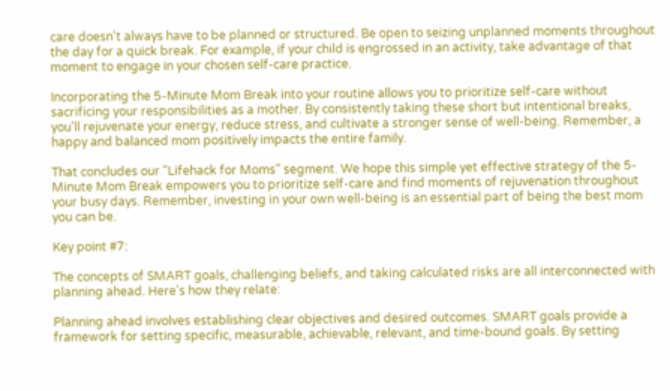care doesn't always have to be planned or structured. Be open to seizing unplanned moments throughout the day for a quick break. For example, if your child is engrossed in an activity, take advantage of that moment to engage in your chosen self-care practice.

Incorporating the 5-Minute Mom Break into your routine allows you to prioritize self-care without sacrificing your responsibilities as a mother. By consistently taking these short but intentional breaks, you'll rejuvenate your energy, reduce stress, and cultivate a stronger sense of well-being. Remember, a happy and balanced mom positively impacts the entire family.

That concludes our "Lifehack for Moms" segment. We hope this simple yet effective strategy of the 5-Minute Mom Break empowers you to prioritize self-care and find moments of rejuvenation throughout your busy days. Remember, investing in your own well-being is an essential part of being the best mom you can be.

Key point #7:

The concepts of SMART goals, challenging beliefs, and taking calculated risks are all interconnected with planning ahead. Here's how they relate:

Planning ahead involves establishing clear objectives and desired outcomes. SMART goals provide a framework for setting specific, measurable, achievable, relevant, and time-bound goals. By setting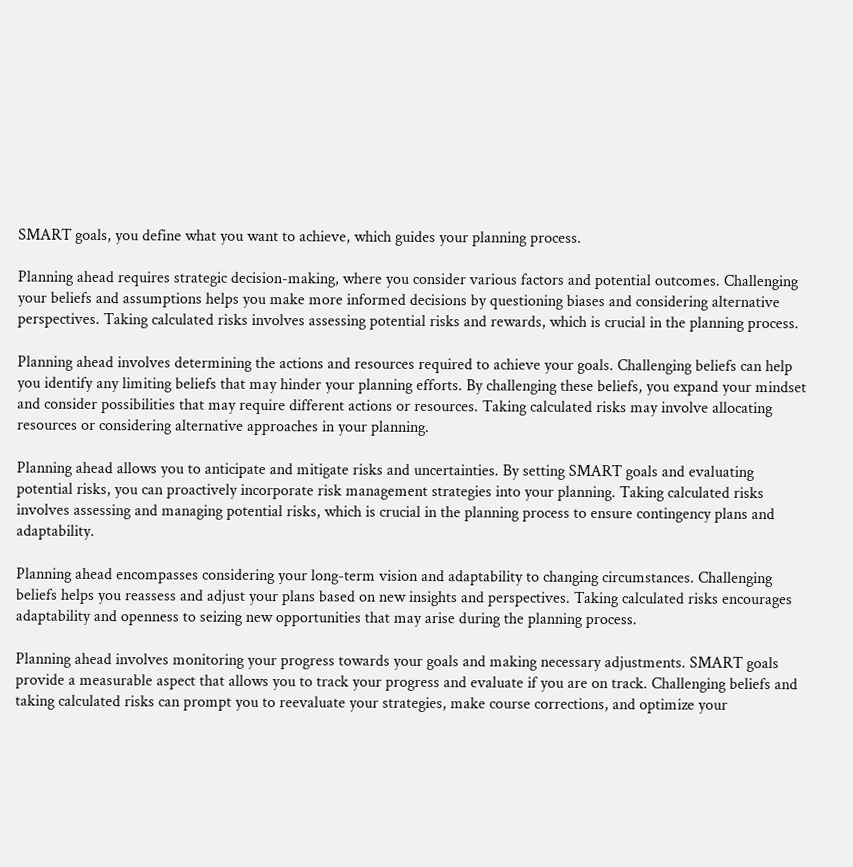SMART goals, you define what you want to achieve, which guides your planning process.

Planning ahead requires strategic decision-making, where you consider various factors and potential outcomes. Challenging your beliefs and assumptions helps you make more informed decisions by questioning biases and considering alternative perspectives. Taking calculated risks involves assessing potential risks and rewards, which is crucial in the planning process.

Planning ahead involves determining the actions and resources required to achieve your goals. Challenging beliefs can help you identify any limiting beliefs that may hinder your planning efforts. By challenging these beliefs, you expand your mindset and consider possibilities that may require different actions or resources. Taking calculated risks may involve allocating resources or considering alternative approaches in your planning.

Planning ahead allows you to anticipate and mitigate risks and uncertainties. By setting SMART goals and evaluating potential risks, you can proactively incorporate risk management strategies into your planning. Taking calculated risks involves assessing and managing potential risks, which is crucial in the planning process to ensure contingency plans and adaptability.

Planning ahead encompasses considering your long-term vision and adaptability to changing circumstances. Challenging beliefs helps you reassess and adjust your plans based on new insights and perspectives. Taking calculated risks encourages adaptability and openness to seizing new opportunities that may arise during the planning process.

Planning ahead involves monitoring your progress towards your goals and making necessary adjustments. SMART goals provide a measurable aspect that allows you to track your progress and evaluate if you are on track. Challenging beliefs and taking calculated risks can prompt you to reevaluate your strategies, make course corrections, and optimize your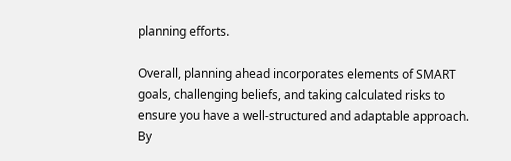planning efforts.

Overall, planning ahead incorporates elements of SMART goals, challenging beliefs, and taking calculated risks to ensure you have a well-structured and adaptable approach. By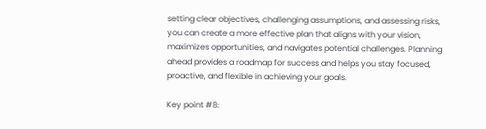setting clear objectives, challenging assumptions, and assessing risks, you can create a more effective plan that aligns with your vision, maximizes opportunities, and navigates potential challenges. Planning ahead provides a roadmap for success and helps you stay focused, proactive, and flexible in achieving your goals.

Key point #8: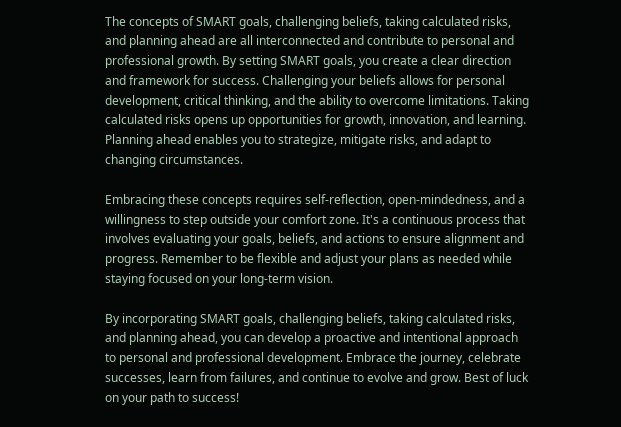The concepts of SMART goals, challenging beliefs, taking calculated risks, and planning ahead are all interconnected and contribute to personal and professional growth. By setting SMART goals, you create a clear direction and framework for success. Challenging your beliefs allows for personal development, critical thinking, and the ability to overcome limitations. Taking calculated risks opens up opportunities for growth, innovation, and learning. Planning ahead enables you to strategize, mitigate risks, and adapt to changing circumstances.

Embracing these concepts requires self-reflection, open-mindedness, and a willingness to step outside your comfort zone. It's a continuous process that involves evaluating your goals, beliefs, and actions to ensure alignment and progress. Remember to be flexible and adjust your plans as needed while staying focused on your long-term vision.

By incorporating SMART goals, challenging beliefs, taking calculated risks, and planning ahead, you can develop a proactive and intentional approach to personal and professional development. Embrace the journey, celebrate successes, learn from failures, and continue to evolve and grow. Best of luck on your path to success!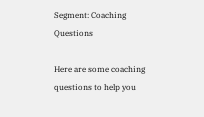Segment: Coaching Questions

Here are some coaching questions to help you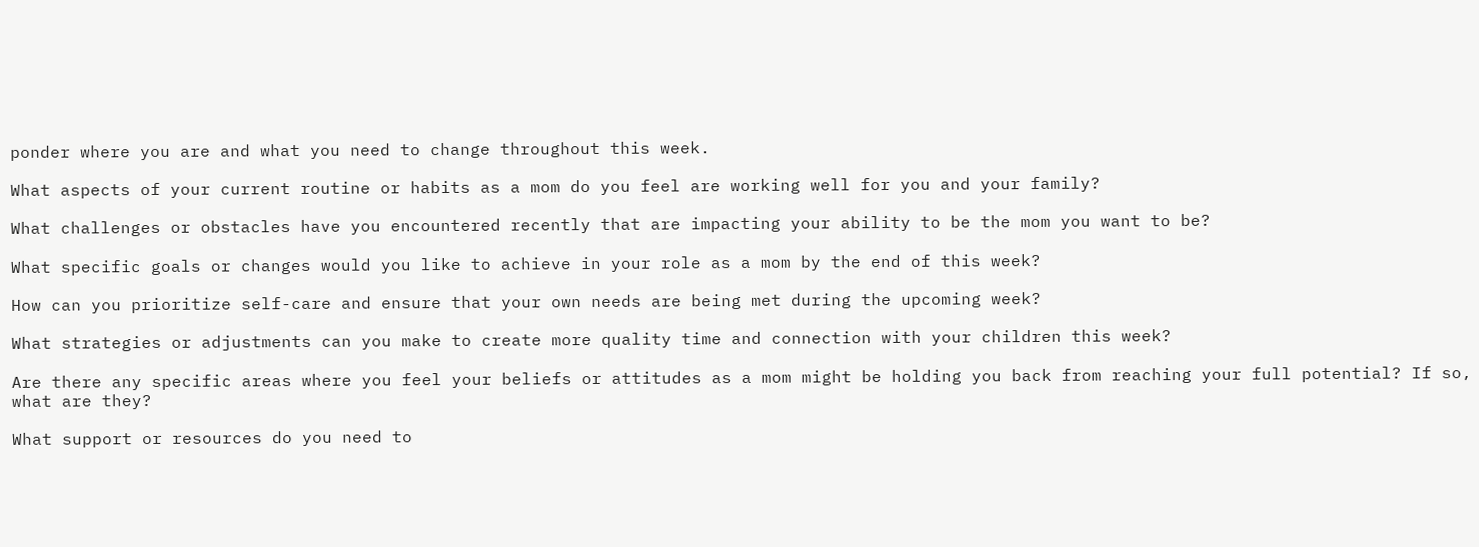ponder where you are and what you need to change throughout this week.

What aspects of your current routine or habits as a mom do you feel are working well for you and your family?

What challenges or obstacles have you encountered recently that are impacting your ability to be the mom you want to be?

What specific goals or changes would you like to achieve in your role as a mom by the end of this week?

How can you prioritize self-care and ensure that your own needs are being met during the upcoming week?

What strategies or adjustments can you make to create more quality time and connection with your children this week?

Are there any specific areas where you feel your beliefs or attitudes as a mom might be holding you back from reaching your full potential? If so, what are they?

What support or resources do you need to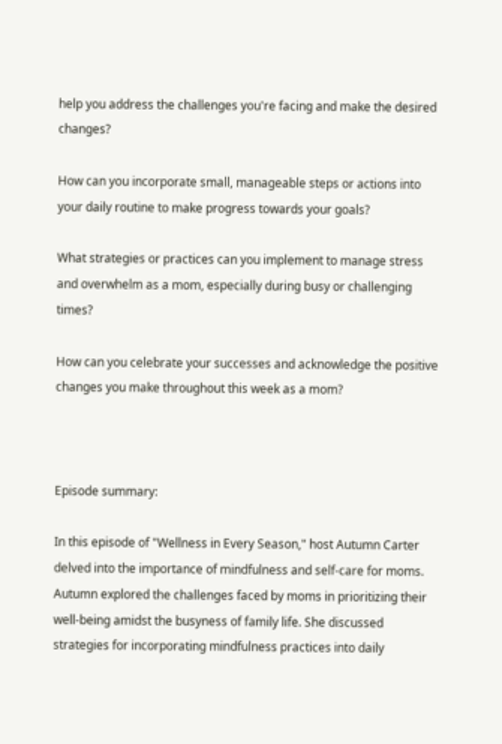help you address the challenges you're facing and make the desired changes?

How can you incorporate small, manageable steps or actions into your daily routine to make progress towards your goals?

What strategies or practices can you implement to manage stress and overwhelm as a mom, especially during busy or challenging times?

How can you celebrate your successes and acknowledge the positive changes you make throughout this week as a mom?



Episode summary:

In this episode of "Wellness in Every Season," host Autumn Carter delved into the importance of mindfulness and self-care for moms. Autumn explored the challenges faced by moms in prioritizing their well-being amidst the busyness of family life. She discussed strategies for incorporating mindfulness practices into daily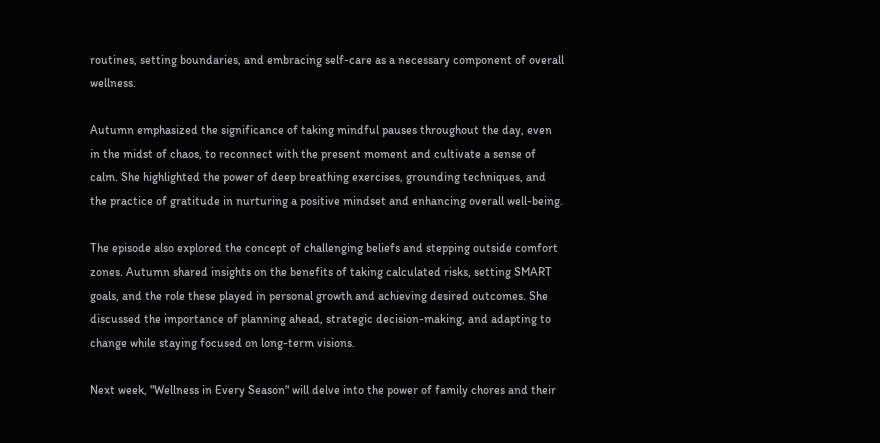routines, setting boundaries, and embracing self-care as a necessary component of overall wellness.

Autumn emphasized the significance of taking mindful pauses throughout the day, even in the midst of chaos, to reconnect with the present moment and cultivate a sense of calm. She highlighted the power of deep breathing exercises, grounding techniques, and the practice of gratitude in nurturing a positive mindset and enhancing overall well-being.

The episode also explored the concept of challenging beliefs and stepping outside comfort zones. Autumn shared insights on the benefits of taking calculated risks, setting SMART goals, and the role these played in personal growth and achieving desired outcomes. She discussed the importance of planning ahead, strategic decision-making, and adapting to change while staying focused on long-term visions.

Next week, "Wellness in Every Season" will delve into the power of family chores and their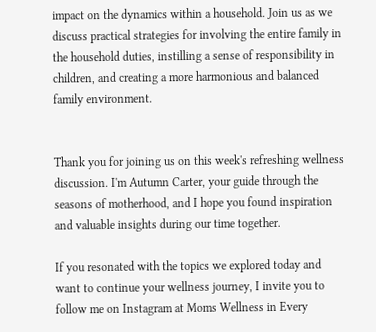impact on the dynamics within a household. Join us as we discuss practical strategies for involving the entire family in the household duties, instilling a sense of responsibility in children, and creating a more harmonious and balanced family environment.


Thank you for joining us on this week's refreshing wellness discussion. I'm Autumn Carter, your guide through the seasons of motherhood, and I hope you found inspiration and valuable insights during our time together.

If you resonated with the topics we explored today and want to continue your wellness journey, I invite you to follow me on Instagram at Moms Wellness in Every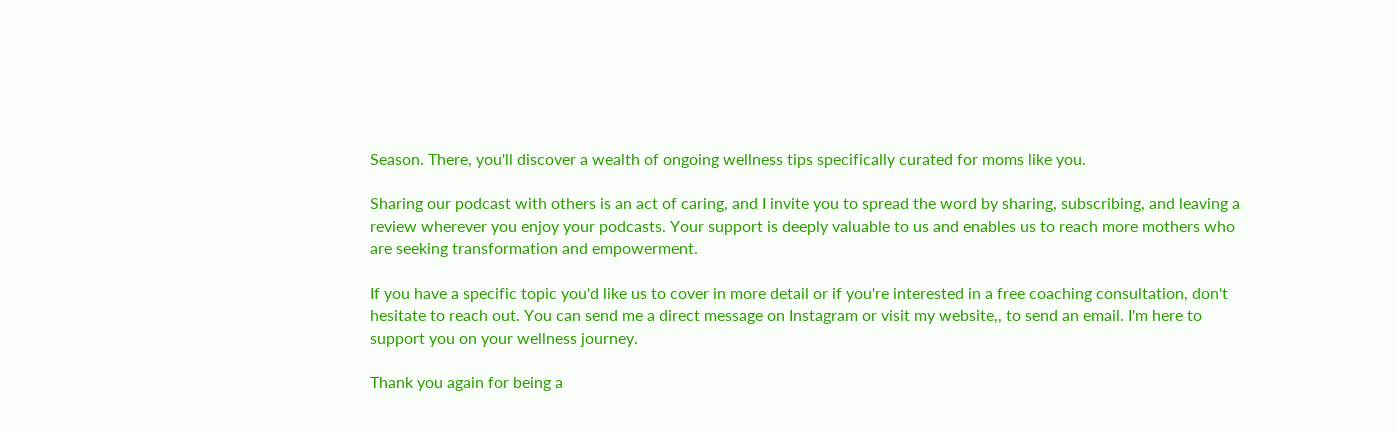Season. There, you'll discover a wealth of ongoing wellness tips specifically curated for moms like you.

Sharing our podcast with others is an act of caring, and I invite you to spread the word by sharing, subscribing, and leaving a review wherever you enjoy your podcasts. Your support is deeply valuable to us and enables us to reach more mothers who are seeking transformation and empowerment.

If you have a specific topic you'd like us to cover in more detail or if you're interested in a free coaching consultation, don't hesitate to reach out. You can send me a direct message on Instagram or visit my website,, to send an email. I'm here to support you on your wellness journey.

Thank you again for being a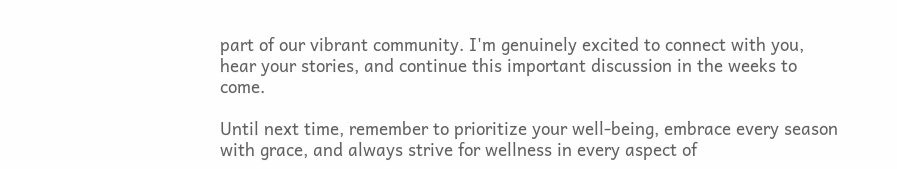part of our vibrant community. I'm genuinely excited to connect with you, hear your stories, and continue this important discussion in the weeks to come.

Until next time, remember to prioritize your well-being, embrace every season with grace, and always strive for wellness in every aspect of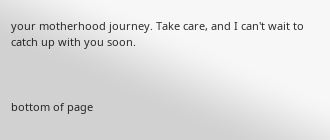your motherhood journey. Take care, and I can't wait to catch up with you soon.



bottom of page